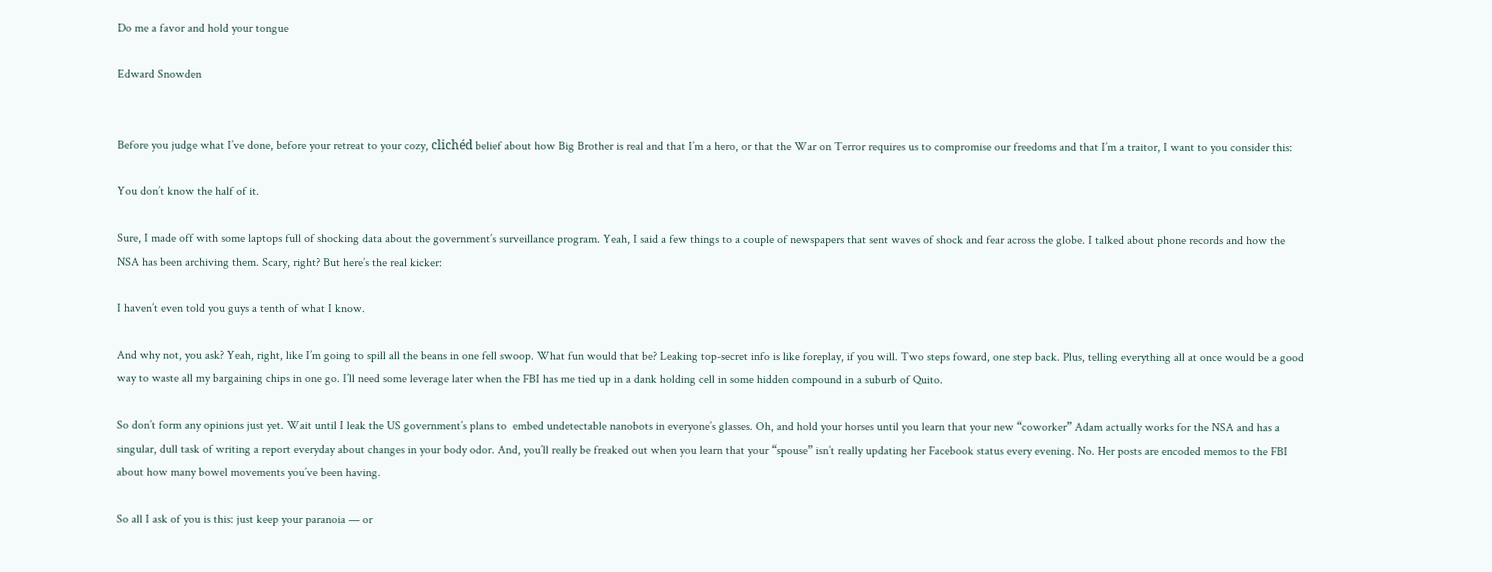Do me a favor and hold your tongue

Edward Snowden


Before you judge what I’ve done, before your retreat to your cozy, clichéd belief about how Big Brother is real and that I’m a hero, or that the War on Terror requires us to compromise our freedoms and that I’m a traitor, I want to you consider this:

You don’t know the half of it.

Sure, I made off with some laptops full of shocking data about the government’s surveillance program. Yeah, I said a few things to a couple of newspapers that sent waves of shock and fear across the globe. I talked about phone records and how the NSA has been archiving them. Scary, right? But here’s the real kicker:

I haven’t even told you guys a tenth of what I know.

And why not, you ask? Yeah, right, like I’m going to spill all the beans in one fell swoop. What fun would that be? Leaking top-secret info is like foreplay, if you will. Two steps foward, one step back. Plus, telling everything all at once would be a good way to waste all my bargaining chips in one go. I’ll need some leverage later when the FBI has me tied up in a dank holding cell in some hidden compound in a suburb of Quito.

So don’t form any opinions just yet. Wait until I leak the US government’s plans to  embed undetectable nanobots in everyone’s glasses. Oh, and hold your horses until you learn that your new “coworker” Adam actually works for the NSA and has a singular, dull task of writing a report everyday about changes in your body odor. And, you’ll really be freaked out when you learn that your “spouse” isn’t really updating her Facebook status every evening. No. Her posts are encoded memos to the FBI about how many bowel movements you’ve been having.

So all I ask of you is this: just keep your paranoia — or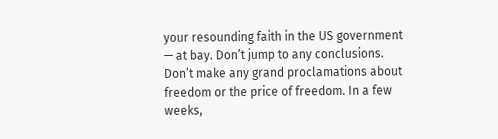your resounding faith in the US government — at bay. Don’t jump to any conclusions. Don’t make any grand proclamations about freedom or the price of freedom. In a few weeks,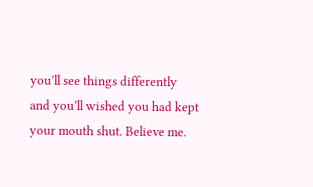you’ll see things differently and you’ll wished you had kept your mouth shut. Believe me.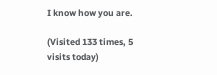I know how you are.

(Visited 133 times, 5 visits today)